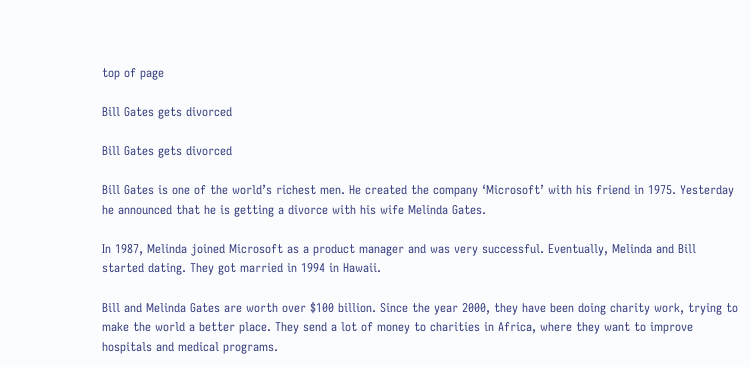top of page

Bill Gates gets divorced

Bill Gates gets divorced

Bill Gates is one of the world’s richest men. He created the company ‘Microsoft’ with his friend in 1975. Yesterday he announced that he is getting a divorce with his wife Melinda Gates.

In 1987, Melinda joined Microsoft as a product manager and was very successful. Eventually, Melinda and Bill started dating. They got married in 1994 in Hawaii.

Bill and Melinda Gates are worth over $100 billion. Since the year 2000, they have been doing charity work, trying to make the world a better place. They send a lot of money to charities in Africa, where they want to improve hospitals and medical programs.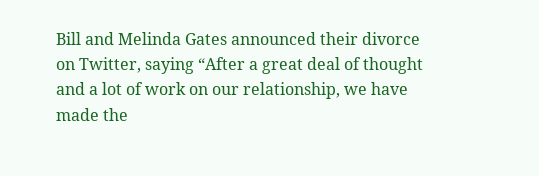Bill and Melinda Gates announced their divorce on Twitter, saying “After a great deal of thought and a lot of work on our relationship, we have made the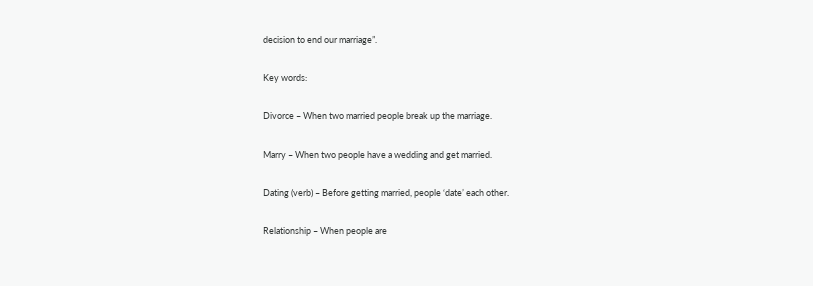decision to end our marriage”.

Key words:

Divorce – When two married people break up the marriage.

Marry – When two people have a wedding and get married.

Dating (verb) – Before getting married, people ‘date’ each other.

Relationship – When people are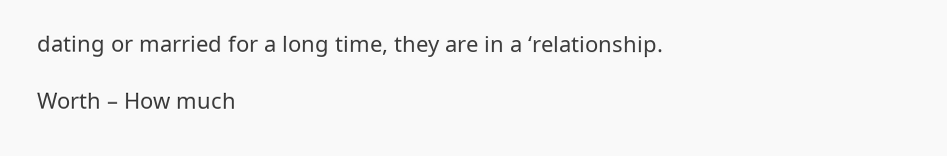dating or married for a long time, they are in a ‘relationship.

Worth – How much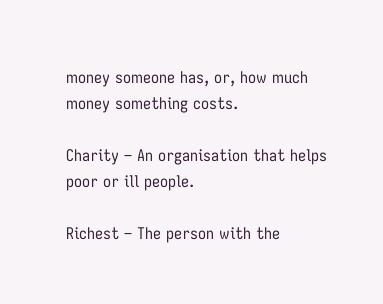money someone has, or, how much money something costs.

Charity – An organisation that helps poor or ill people.

Richest – The person with the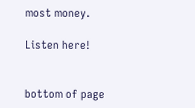most money.

Listen here!


bottom of page